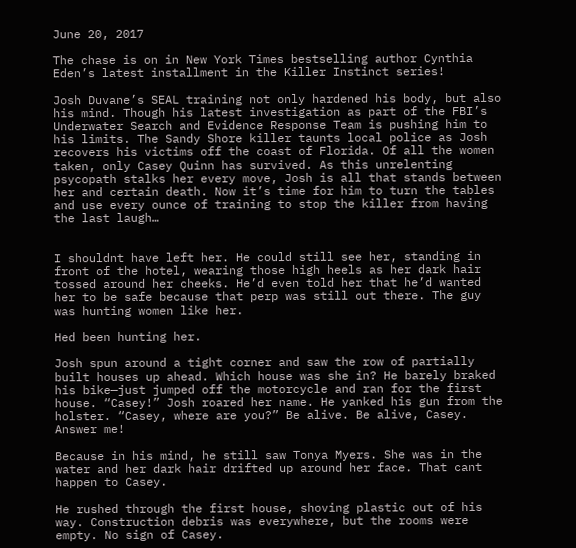June 20, 2017

The chase is on in New York Times bestselling author Cynthia Eden’s latest installment in the Killer Instinct series!

Josh Duvane’s SEAL training not only hardened his body, but also his mind. Though his latest investigation as part of the FBI’s Underwater Search and Evidence Response Team is pushing him to his limits. The Sandy Shore killer taunts local police as Josh recovers his victims off the coast of Florida. Of all the women taken, only Casey Quinn has survived. As this unrelenting psycopath stalks her every move, Josh is all that stands between her and certain death. Now it’s time for him to turn the tables and use every ounce of training to stop the killer from having the last laugh…


I shouldnt have left her. He could still see her, standing in front of the hotel, wearing those high heels as her dark hair tossed around her cheeks. He’d even told her that he’d wanted her to be safe because that perp was still out there. The guy was hunting women like her.

Hed been hunting her.

Josh spun around a tight corner and saw the row of partially built houses up ahead. Which house was she in? He barely braked his bike—just jumped off the motorcycle and ran for the first house. “Casey!” Josh roared her name. He yanked his gun from the holster. “Casey, where are you?” Be alive. Be alive, Casey. Answer me!

Because in his mind, he still saw Tonya Myers. She was in the water and her dark hair drifted up around her face. That cant happen to Casey.

He rushed through the first house, shoving plastic out of his way. Construction debris was everywhere, but the rooms were empty. No sign of Casey.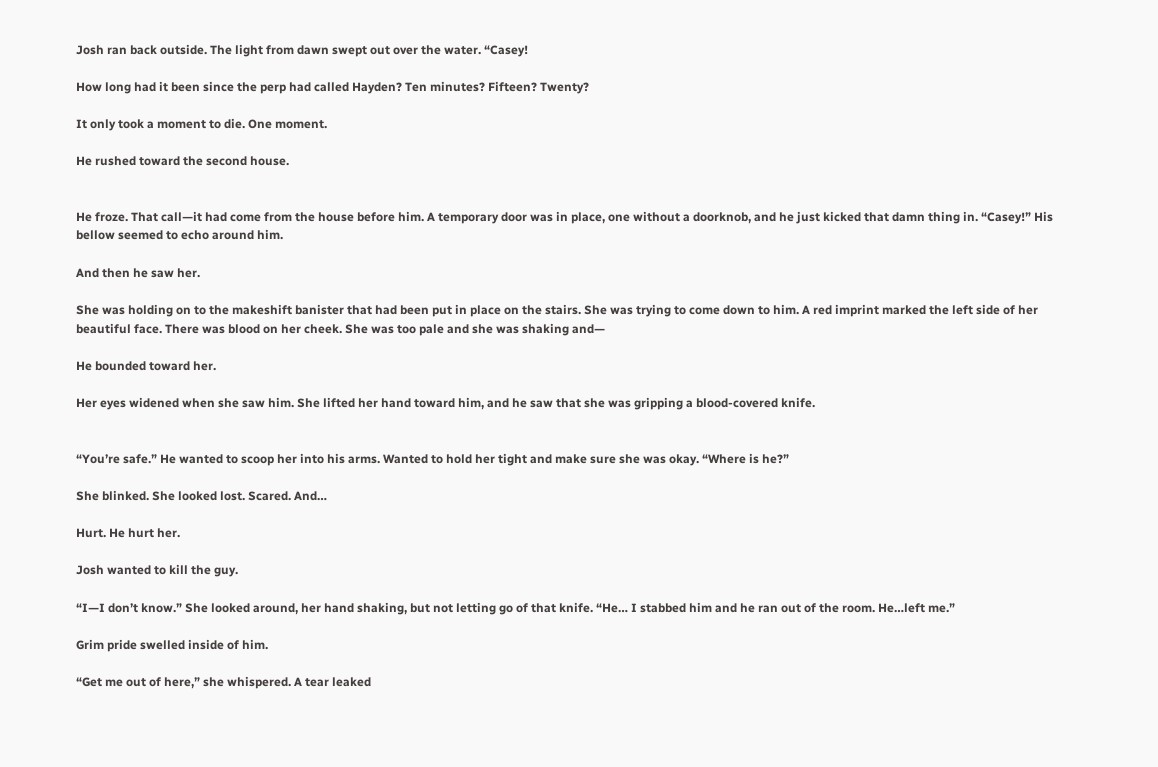Josh ran back outside. The light from dawn swept out over the water. “Casey!

How long had it been since the perp had called Hayden? Ten minutes? Fifteen? Twenty?

It only took a moment to die. One moment.

He rushed toward the second house.


He froze. That call—it had come from the house before him. A temporary door was in place, one without a doorknob, and he just kicked that damn thing in. “Casey!” His bellow seemed to echo around him.

And then he saw her.

She was holding on to the makeshift banister that had been put in place on the stairs. She was trying to come down to him. A red imprint marked the left side of her beautiful face. There was blood on her cheek. She was too pale and she was shaking and—

He bounded toward her.

Her eyes widened when she saw him. She lifted her hand toward him, and he saw that she was gripping a blood-covered knife.


“You’re safe.” He wanted to scoop her into his arms. Wanted to hold her tight and make sure she was okay. “Where is he?”

She blinked. She looked lost. Scared. And…

Hurt. He hurt her.

Josh wanted to kill the guy.

“I—I don’t know.” She looked around, her hand shaking, but not letting go of that knife. “He… I stabbed him and he ran out of the room. He…left me.”

Grim pride swelled inside of him.

“Get me out of here,” she whispered. A tear leaked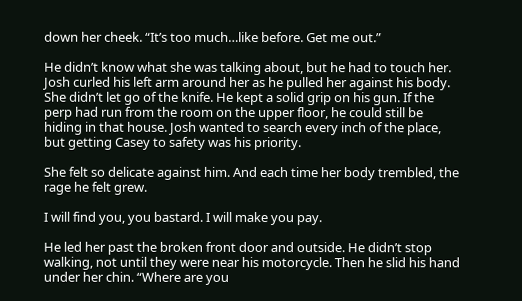down her cheek. “It’s too much…like before. Get me out.”

He didn’t know what she was talking about, but he had to touch her. Josh curled his left arm around her as he pulled her against his body. She didn’t let go of the knife. He kept a solid grip on his gun. If the perp had run from the room on the upper floor, he could still be hiding in that house. Josh wanted to search every inch of the place, but getting Casey to safety was his priority.

She felt so delicate against him. And each time her body trembled, the rage he felt grew.

I will find you, you bastard. I will make you pay.

He led her past the broken front door and outside. He didn’t stop walking, not until they were near his motorcycle. Then he slid his hand under her chin. “Where are you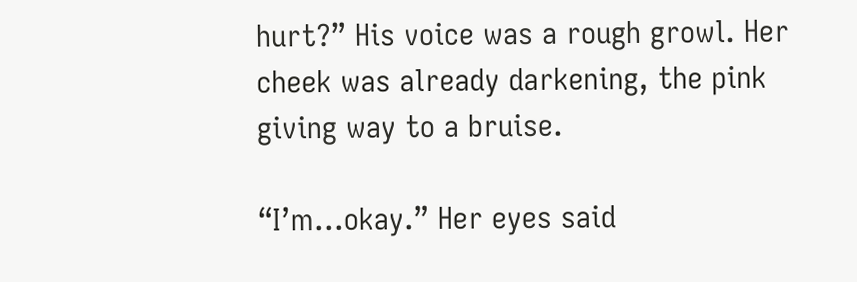hurt?” His voice was a rough growl. Her cheek was already darkening, the pink giving way to a bruise.

“I’m…okay.” Her eyes said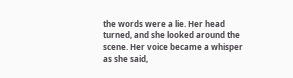the words were a lie. Her head turned, and she looked around the scene. Her voice became a whisper as she said,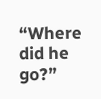“Where did he go?”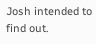Josh intended to find out.